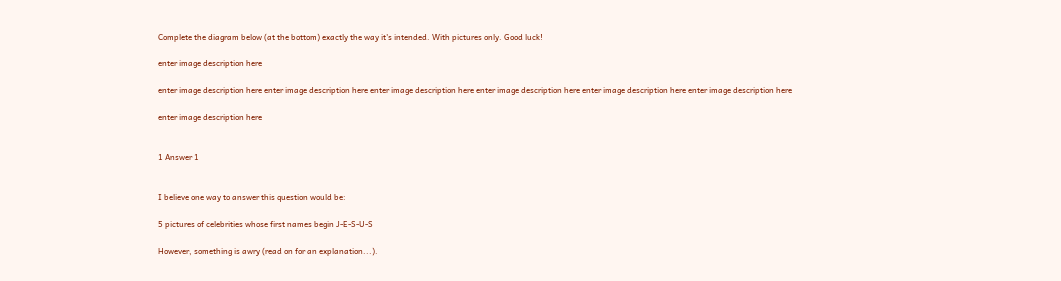Complete the diagram below (at the bottom) exactly the way it's intended. With pictures only. Good luck!

enter image description here

enter image description here enter image description here enter image description here enter image description here enter image description here enter image description here

enter image description here


1 Answer 1


I believe one way to answer this question would be:

5 pictures of celebrities whose first names begin J-E-S-U-S

However, something is awry (read on for an explanation...).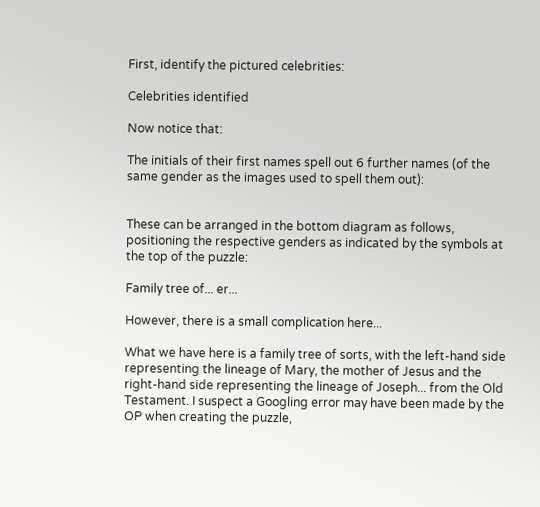First, identify the pictured celebrities:

Celebrities identified

Now notice that:

The initials of their first names spell out 6 further names (of the same gender as the images used to spell them out):


These can be arranged in the bottom diagram as follows, positioning the respective genders as indicated by the symbols at the top of the puzzle:

Family tree of... er...

However, there is a small complication here...

What we have here is a family tree of sorts, with the left-hand side representing the lineage of Mary, the mother of Jesus and the right-hand side representing the lineage of Joseph... from the Old Testament. I suspect a Googling error may have been made by the OP when creating the puzzle,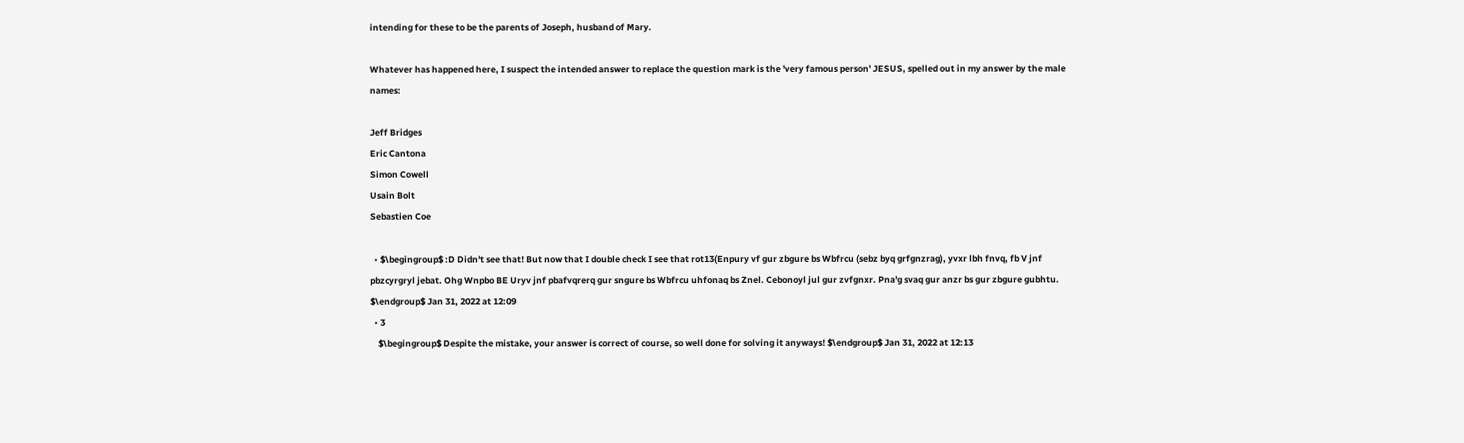intending for these to be the parents of Joseph, husband of Mary.

Whatever has happened here, I suspect the intended answer to replace the question mark is the 'very famous person' JESUS, spelled out in my answer by the male names:

Jeff Bridges
Eric Cantona
Simon Cowell
Usain Bolt
Sebastien Coe

  • $\begingroup$ :D Didn't see that! But now that I double check I see that rot13(Enpury vf gur zbgure bs Wbfrcu (sebz byq grfgnzrag), yvxr lbh fnvq, fb V jnf pbzcyrgryl jebat. Ohg Wnpbo BE Uryv jnf pbafvqrerq gur sngure bs Wbfrcu uhfonaq bs Znel. Cebonoyl jul gur zvfgnxr. Pna'g svaq gur anzr bs gur zbgure gubhtu. $\endgroup$ Jan 31, 2022 at 12:09
  • 3
    $\begingroup$ Despite the mistake, your answer is correct of course, so well done for solving it anyways! $\endgroup$ Jan 31, 2022 at 12:13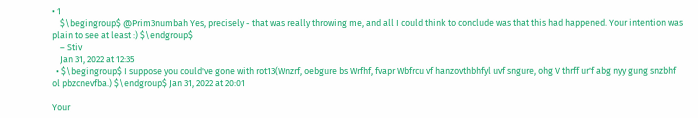• 1
    $\begingroup$ @Prim3numbah Yes, precisely - that was really throwing me, and all I could think to conclude was that this had happened. Your intention was plain to see at least :) $\endgroup$
    – Stiv
    Jan 31, 2022 at 12:35
  • $\begingroup$ I suppose you could've gone with rot13(Wnzrf, oebgure bs Wrfhf, fvapr Wbfrcu vf hanzovthbhfyl uvf sngure, ohg V thrff ur'f abg nyy gung snzbhf ol pbzcnevfba.) $\endgroup$ Jan 31, 2022 at 20:01

Your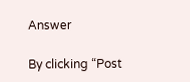Answer

By clicking “Post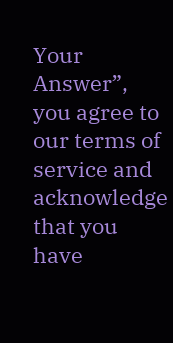Your Answer”, you agree to our terms of service and acknowledge that you have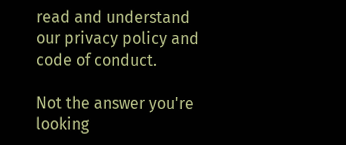read and understand our privacy policy and code of conduct.

Not the answer you're looking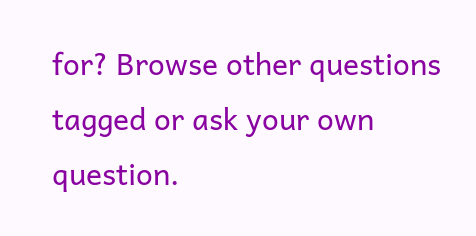for? Browse other questions tagged or ask your own question.